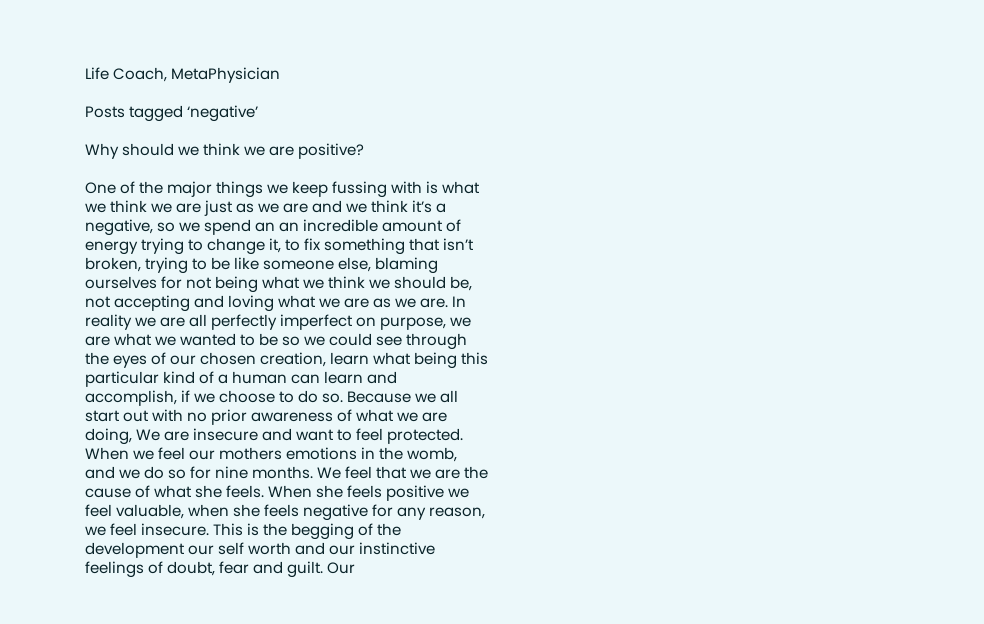Life Coach, MetaPhysician

Posts tagged ‘negative’

Why should we think we are positive?

One of the major things we keep fussing with is what we think we are just as we are and we think it’s a negative, so we spend an an incredible amount of energy trying to change it, to fix something that isn’t broken, trying to be like someone else, blaming ourselves for not being what we think we should be, not accepting and loving what we are as we are. In reality we are all perfectly imperfect on purpose, we are what we wanted to be so we could see through the eyes of our chosen creation, learn what being this particular kind of a human can learn and accomplish, if we choose to do so. Because we all start out with no prior awareness of what we are doing, We are insecure and want to feel protected. When we feel our mothers emotions in the womb, and we do so for nine months. We feel that we are the cause of what she feels. When she feels positive we feel valuable, when she feels negative for any reason, we feel insecure. This is the begging of the development our self worth and our instinctive feelings of doubt, fear and guilt. Our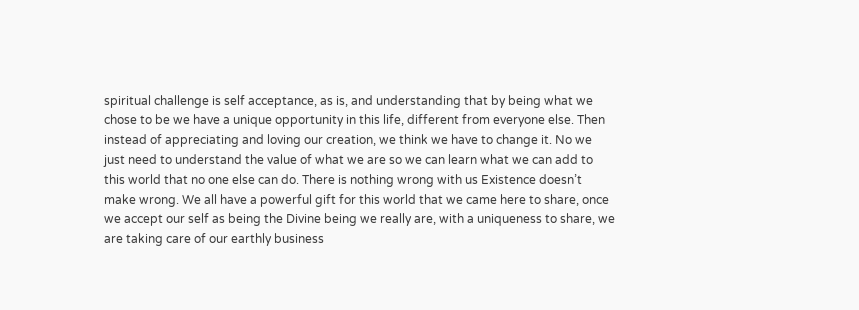spiritual challenge is self acceptance, as is, and understanding that by being what we chose to be we have a unique opportunity in this life, different from everyone else. Then instead of appreciating and loving our creation, we think we have to change it. No we just need to understand the value of what we are so we can learn what we can add to this world that no one else can do. There is nothing wrong with us Existence doesn’t make wrong. We all have a powerful gift for this world that we came here to share, once we accept our self as being the Divine being we really are, with a uniqueness to share, we are taking care of our earthly business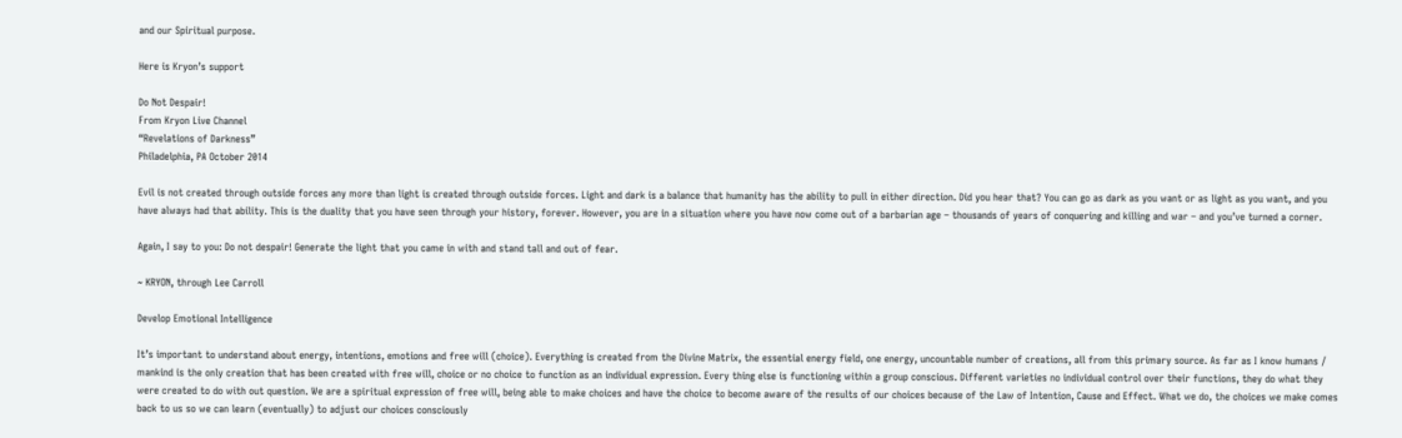and our Spiritual purpose.

Here is Kryon’s support

Do Not Despair!
From Kryon Live Channel
“Revelations of Darkness”
Philadelphia, PA October 2014

Evil is not created through outside forces any more than light is created through outside forces. Light and dark is a balance that humanity has the ability to pull in either direction. Did you hear that? You can go as dark as you want or as light as you want, and you have always had that ability. This is the duality that you have seen through your history, forever. However, you are in a situation where you have now come out of a barbarian age – thousands of years of conquering and killing and war – and you’ve turned a corner.

Again, I say to you: Do not despair! Generate the light that you came in with and stand tall and out of fear.

~ KRYON, through Lee Carroll

Develop Emotional Intelligence

It’s important to understand about energy, intentions, emotions and free will (choice). Everything is created from the Divine Matrix, the essential energy field, one energy, uncountable number of creations, all from this primary source. As far as I know humans / mankind is the only creation that has been created with free will, choice or no choice to function as an individual expression. Every thing else is functioning within a group conscious. Different varieties no individual control over their functions, they do what they were created to do with out question. We are a spiritual expression of free will, being able to make choices and have the choice to become aware of the results of our choices because of the Law of Intention, Cause and Effect. What we do, the choices we make comes back to us so we can learn (eventually) to adjust our choices consciously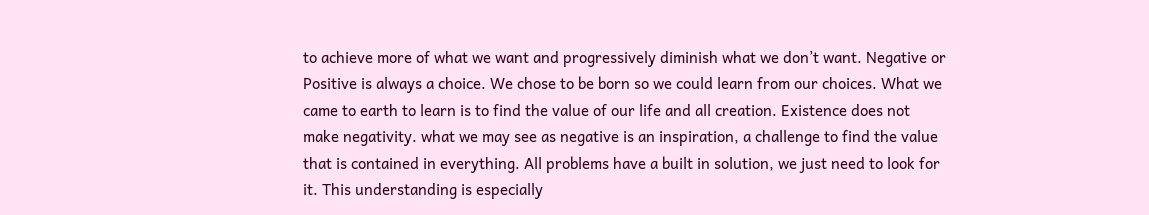to achieve more of what we want and progressively diminish what we don’t want. Negative or Positive is always a choice. We chose to be born so we could learn from our choices. What we came to earth to learn is to find the value of our life and all creation. Existence does not make negativity. what we may see as negative is an inspiration, a challenge to find the value that is contained in everything. All problems have a built in solution, we just need to look for it. This understanding is especially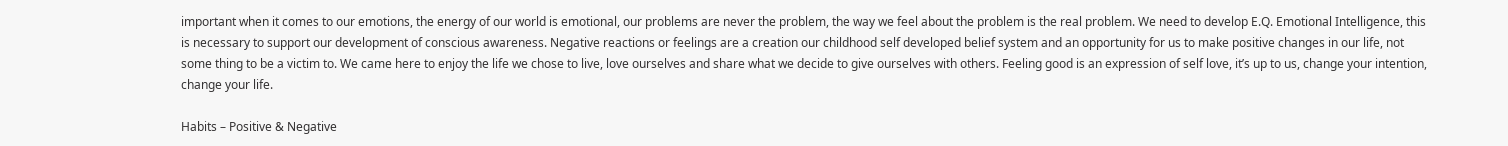important when it comes to our emotions, the energy of our world is emotional, our problems are never the problem, the way we feel about the problem is the real problem. We need to develop E.Q. Emotional Intelligence, this is necessary to support our development of conscious awareness. Negative reactions or feelings are a creation our childhood self developed belief system and an opportunity for us to make positive changes in our life, not some thing to be a victim to. We came here to enjoy the life we chose to live, love ourselves and share what we decide to give ourselves with others. Feeling good is an expression of self love, it’s up to us, change your intention, change your life.

Habits – Positive & Negative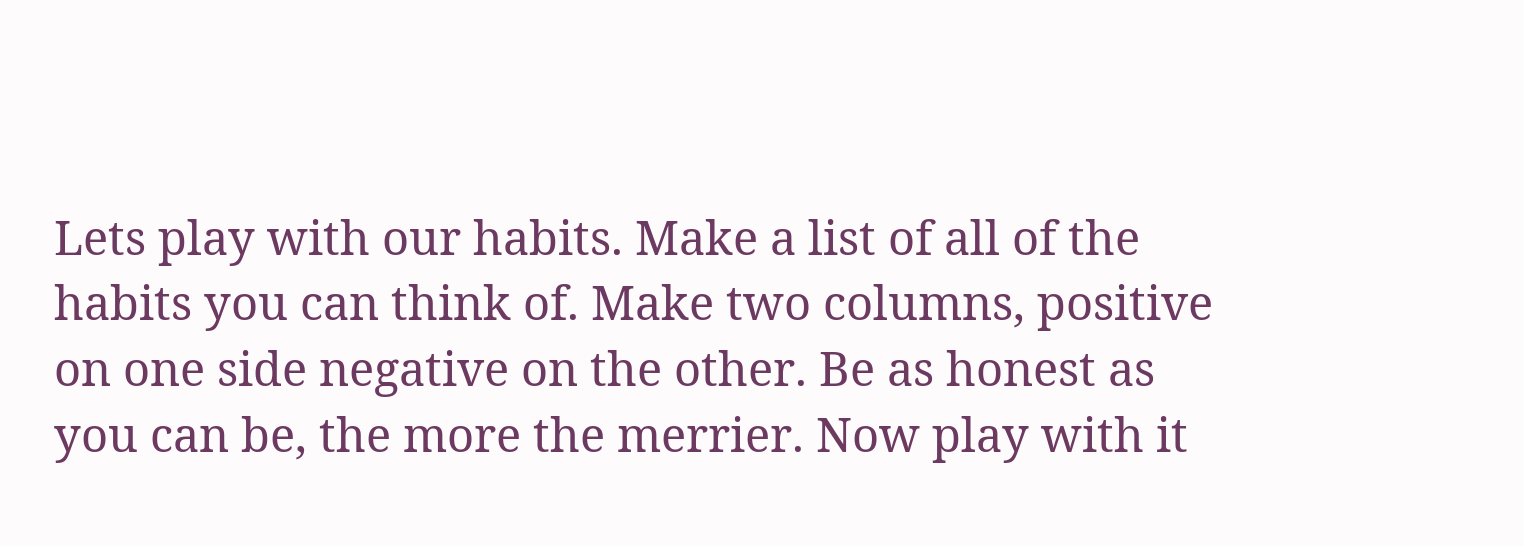Lets play with our habits. Make a list of all of the habits you can think of. Make two columns, positive on one side negative on the other. Be as honest as you can be, the more the merrier. Now play with it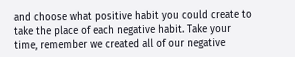and choose what positive habit you could create to take the place of each negative habit. Take your time, remember we created all of our negative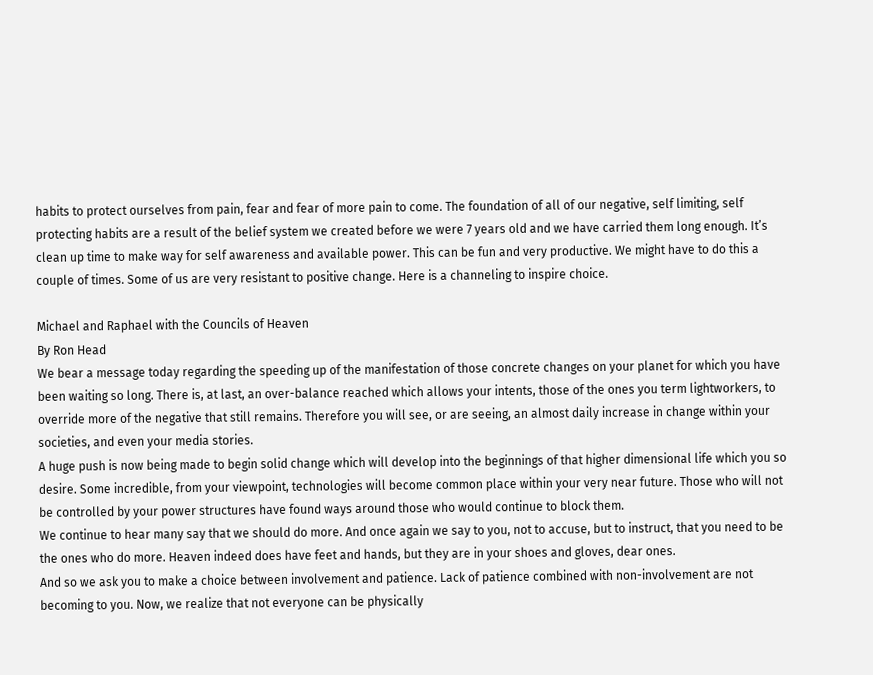habits to protect ourselves from pain, fear and fear of more pain to come. The foundation of all of our negative, self limiting, self protecting habits are a result of the belief system we created before we were 7 years old and we have carried them long enough. It’s clean up time to make way for self awareness and available power. This can be fun and very productive. We might have to do this a couple of times. Some of us are very resistant to positive change. Here is a channeling to inspire choice.

Michael and Raphael with the Councils of Heaven
By Ron Head
We bear a message today regarding the speeding up of the manifestation of those concrete changes on your planet for which you have been waiting so long. There is, at last, an over-balance reached which allows your intents, those of the ones you term lightworkers, to override more of the negative that still remains. Therefore you will see, or are seeing, an almost daily increase in change within your societies, and even your media stories.
A huge push is now being made to begin solid change which will develop into the beginnings of that higher dimensional life which you so desire. Some incredible, from your viewpoint, technologies will become common place within your very near future. Those who will not be controlled by your power structures have found ways around those who would continue to block them.
We continue to hear many say that we should do more. And once again we say to you, not to accuse, but to instruct, that you need to be the ones who do more. Heaven indeed does have feet and hands, but they are in your shoes and gloves, dear ones.
And so we ask you to make a choice between involvement and patience. Lack of patience combined with non-involvement are not becoming to you. Now, we realize that not everyone can be physically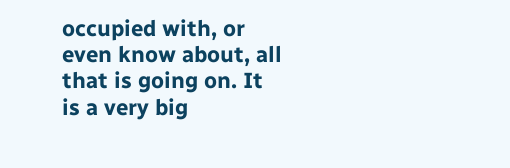occupied with, or even know about, all that is going on. It is a very big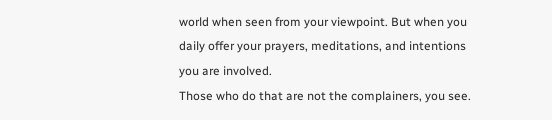world when seen from your viewpoint. But when you daily offer your prayers, meditations, and intentions you are involved.
Those who do that are not the complainers, you see.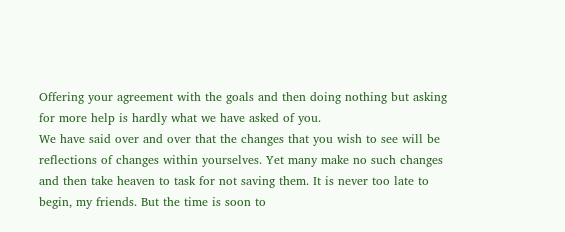Offering your agreement with the goals and then doing nothing but asking for more help is hardly what we have asked of you.
We have said over and over that the changes that you wish to see will be reflections of changes within yourselves. Yet many make no such changes and then take heaven to task for not saving them. It is never too late to begin, my friends. But the time is soon to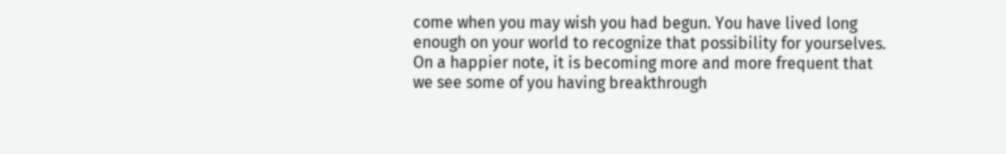come when you may wish you had begun. You have lived long enough on your world to recognize that possibility for yourselves.
On a happier note, it is becoming more and more frequent that we see some of you having breakthrough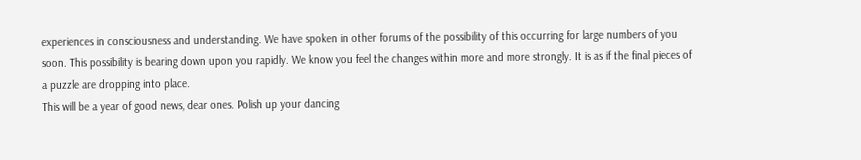experiences in consciousness and understanding. We have spoken in other forums of the possibility of this occurring for large numbers of you soon. This possibility is bearing down upon you rapidly. We know you feel the changes within more and more strongly. It is as if the final pieces of a puzzle are dropping into place.
This will be a year of good news, dear ones. Polish up your dancing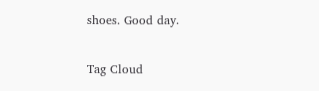shoes. Good day.

Tag Cloud